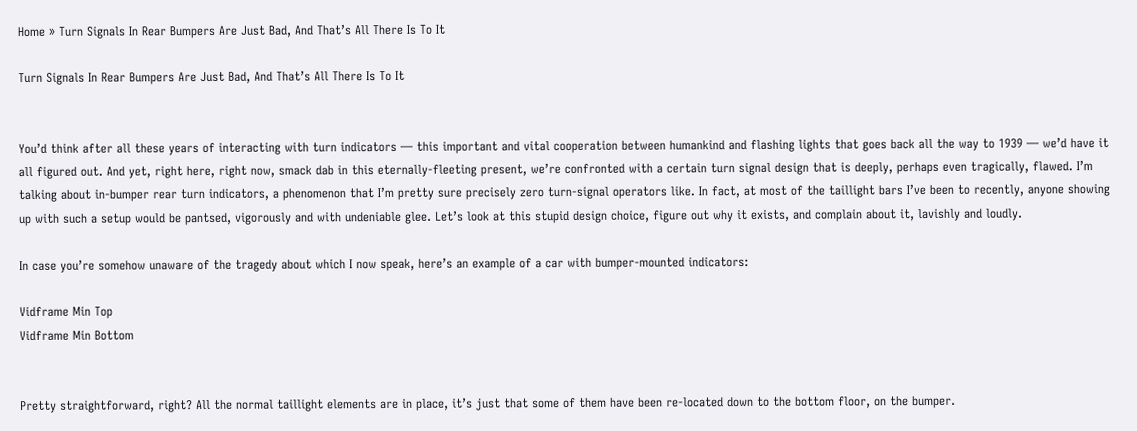Home » Turn Signals In Rear Bumpers Are Just Bad, And That’s All There Is To It

Turn Signals In Rear Bumpers Are Just Bad, And That’s All There Is To It


You’d think after all these years of interacting with turn indicators — this important and vital cooperation between humankind and flashing lights that goes back all the way to 1939 — we’d have it all figured out. And yet, right here, right now, smack dab in this eternally-fleeting present, we’re confronted with a certain turn signal design that is deeply, perhaps even tragically, flawed. I’m talking about in-bumper rear turn indicators, a phenomenon that I’m pretty sure precisely zero turn-signal operators like. In fact, at most of the taillight bars I’ve been to recently, anyone showing up with such a setup would be pantsed, vigorously and with undeniable glee. Let’s look at this stupid design choice, figure out why it exists, and complain about it, lavishly and loudly.

In case you’re somehow unaware of the tragedy about which I now speak, here’s an example of a car with bumper-mounted indicators:

Vidframe Min Top
Vidframe Min Bottom


Pretty straightforward, right? All the normal taillight elements are in place, it’s just that some of them have been re-located down to the bottom floor, on the bumper.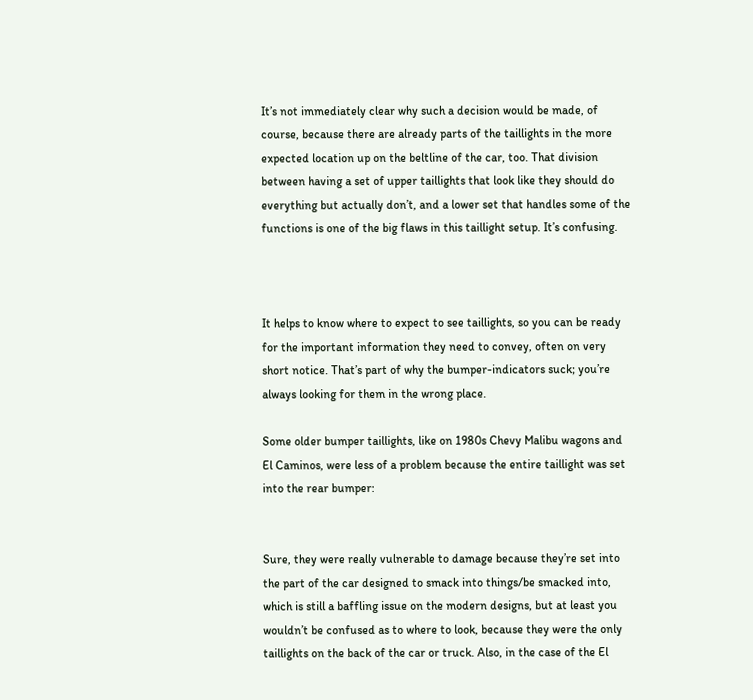It’s not immediately clear why such a decision would be made, of course, because there are already parts of the taillights in the more expected location up on the beltline of the car, too. That division between having a set of upper taillights that look like they should do everything but actually don’t, and a lower set that handles some of the functions is one of the big flaws in this taillight setup. It’s confusing.



It helps to know where to expect to see taillights, so you can be ready for the important information they need to convey, often on very short notice. That’s part of why the bumper-indicators suck; you’re always looking for them in the wrong place.

Some older bumper taillights, like on 1980s Chevy Malibu wagons and El Caminos, were less of a problem because the entire taillight was set into the rear bumper:


Sure, they were really vulnerable to damage because they’re set into the part of the car designed to smack into things/be smacked into, which is still a baffling issue on the modern designs, but at least you wouldn’t be confused as to where to look, because they were the only taillights on the back of the car or truck. Also, in the case of the El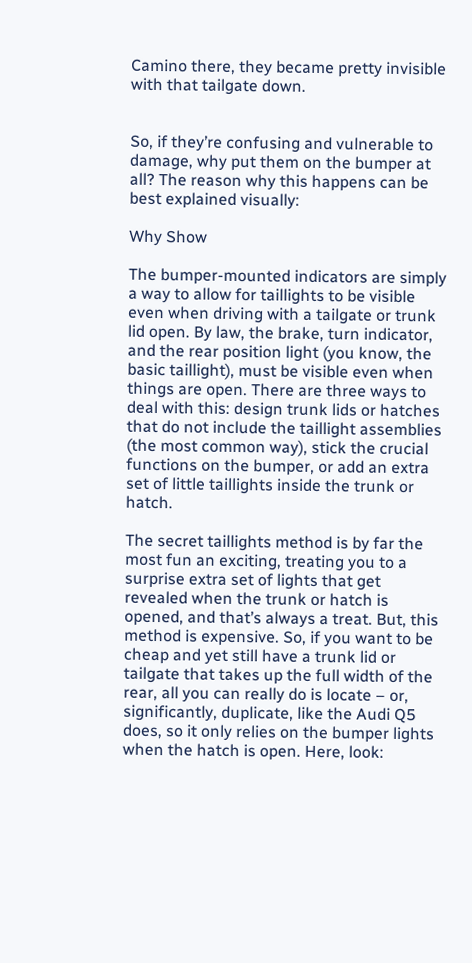Camino there, they became pretty invisible with that tailgate down.


So, if they’re confusing and vulnerable to damage, why put them on the bumper at all? The reason why this happens can be best explained visually:

Why Show

The bumper-mounted indicators are simply a way to allow for taillights to be visible even when driving with a tailgate or trunk lid open. By law, the brake, turn indicator, and the rear position light (you know, the basic taillight), must be visible even when things are open. There are three ways to deal with this: design trunk lids or hatches that do not include the taillight assemblies (the most common way), stick the crucial functions on the bumper, or add an extra set of little taillights inside the trunk or hatch.

The secret taillights method is by far the most fun an exciting, treating you to a surprise extra set of lights that get revealed when the trunk or hatch is opened, and that’s always a treat. But, this method is expensive. So, if you want to be cheap and yet still have a trunk lid or tailgate that takes up the full width of the rear, all you can really do is locate – or, significantly, duplicate, like the Audi Q5 does, so it only relies on the bumper lights when the hatch is open. Here, look: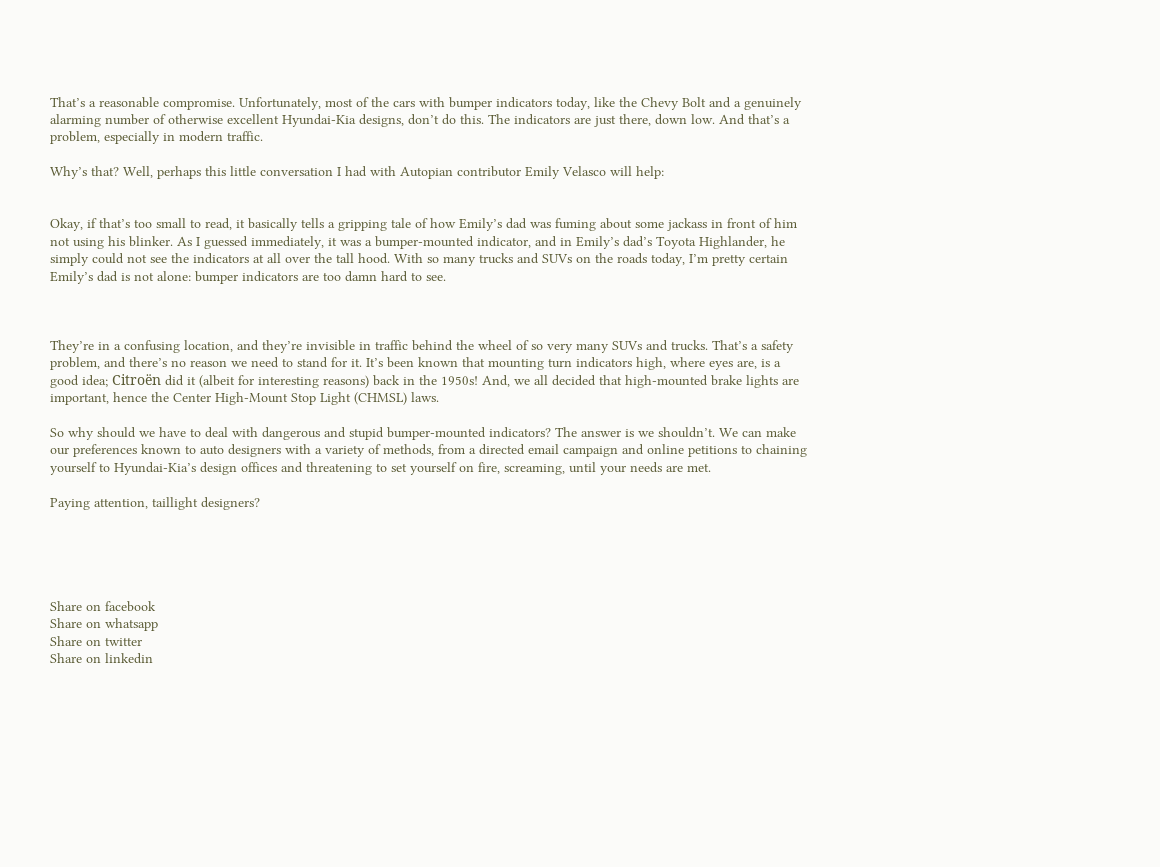That’s a reasonable compromise. Unfortunately, most of the cars with bumper indicators today, like the Chevy Bolt and a genuinely alarming number of otherwise excellent Hyundai-Kia designs, don’t do this. The indicators are just there, down low. And that’s a problem, especially in modern traffic.

Why’s that? Well, perhaps this little conversation I had with Autopian contributor Emily Velasco will help:


Okay, if that’s too small to read, it basically tells a gripping tale of how Emily’s dad was fuming about some jackass in front of him not using his blinker. As I guessed immediately, it was a bumper-mounted indicator, and in Emily’s dad’s Toyota Highlander, he simply could not see the indicators at all over the tall hood. With so many trucks and SUVs on the roads today, I’m pretty certain Emily’s dad is not alone: bumper indicators are too damn hard to see.



They’re in a confusing location, and they’re invisible in traffic behind the wheel of so very many SUVs and trucks. That’s a safety problem, and there’s no reason we need to stand for it. It’s been known that mounting turn indicators high, where eyes are, is a good idea; Citroën did it (albeit for interesting reasons) back in the 1950s! And, we all decided that high-mounted brake lights are important, hence the Center High-Mount Stop Light (CHMSL) laws.

So why should we have to deal with dangerous and stupid bumper-mounted indicators? The answer is we shouldn’t. We can make our preferences known to auto designers with a variety of methods, from a directed email campaign and online petitions to chaining yourself to Hyundai-Kia’s design offices and threatening to set yourself on fire, screaming, until your needs are met.

Paying attention, taillight designers?





Share on facebook
Share on whatsapp
Share on twitter
Share on linkedin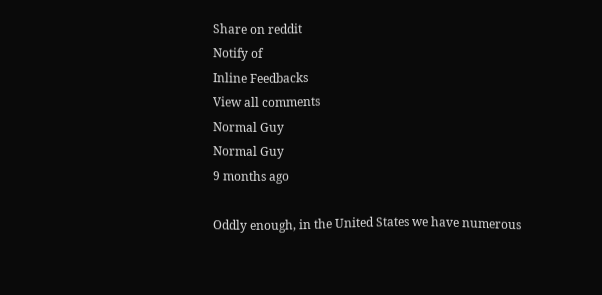Share on reddit
Notify of
Inline Feedbacks
View all comments
Normal Guy
Normal Guy
9 months ago

Oddly enough, in the United States we have numerous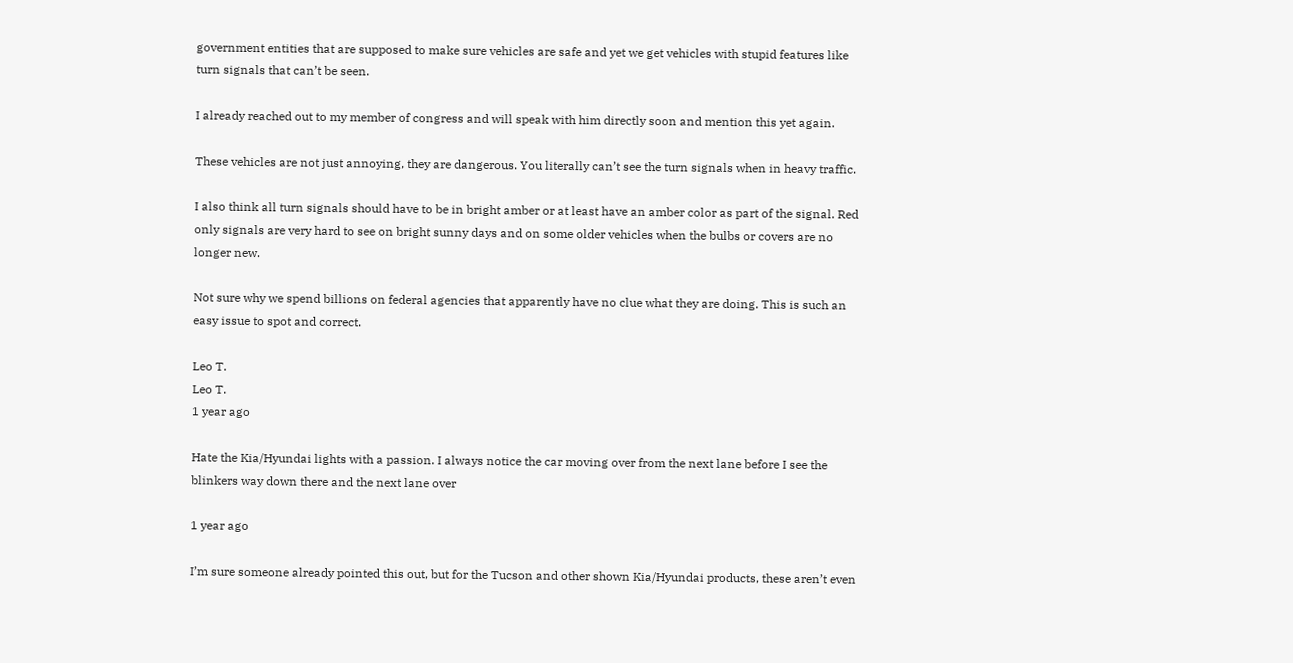government entities that are supposed to make sure vehicles are safe and yet we get vehicles with stupid features like turn signals that can’t be seen.

I already reached out to my member of congress and will speak with him directly soon and mention this yet again.

These vehicles are not just annoying, they are dangerous. You literally can’t see the turn signals when in heavy traffic.

I also think all turn signals should have to be in bright amber or at least have an amber color as part of the signal. Red only signals are very hard to see on bright sunny days and on some older vehicles when the bulbs or covers are no longer new.

Not sure why we spend billions on federal agencies that apparently have no clue what they are doing. This is such an easy issue to spot and correct.

Leo T.
Leo T.
1 year ago

Hate the Kia/Hyundai lights with a passion. I always notice the car moving over from the next lane before I see the blinkers way down there and the next lane over

1 year ago

I’m sure someone already pointed this out, but for the Tucson and other shown Kia/Hyundai products, these aren’t even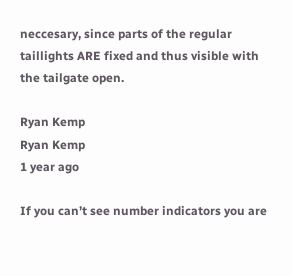neccesary, since parts of the regular taillights ARE fixed and thus visible with the tailgate open.

Ryan Kemp
Ryan Kemp
1 year ago

If you can’t see number indicators you are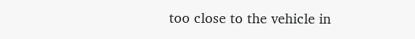too close to the vehicle in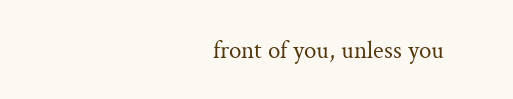front of you, unless you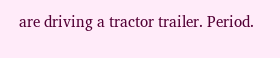are driving a tractor trailer. Period.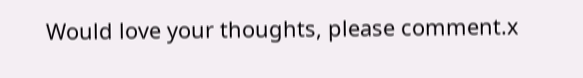Would love your thoughts, please comment.x